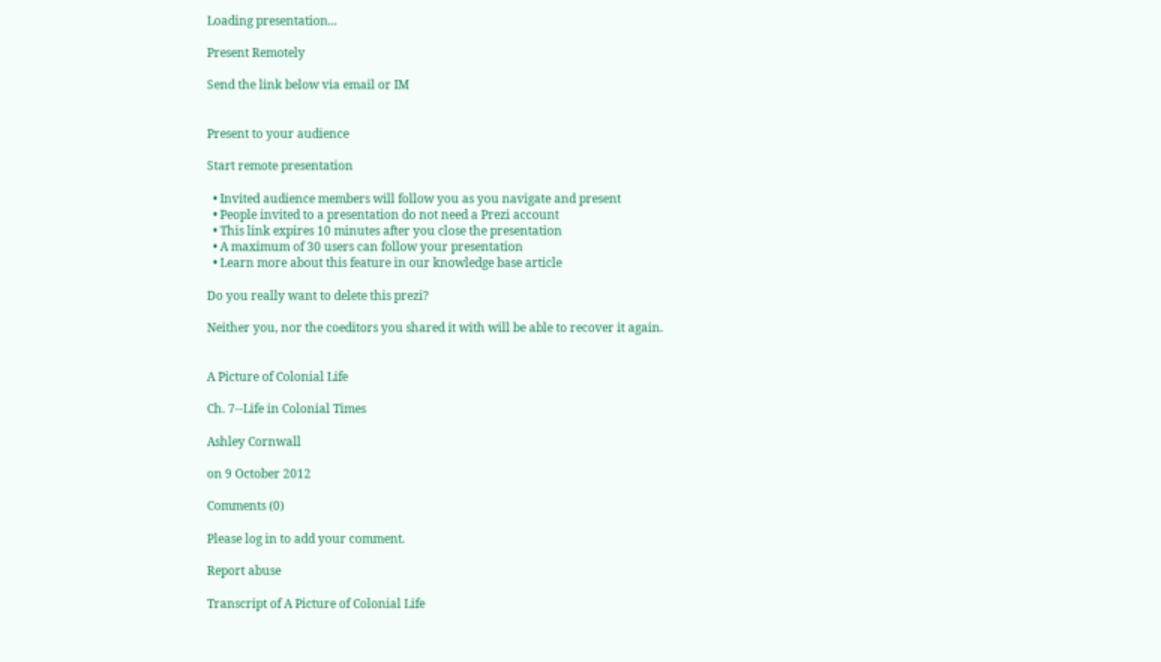Loading presentation...

Present Remotely

Send the link below via email or IM


Present to your audience

Start remote presentation

  • Invited audience members will follow you as you navigate and present
  • People invited to a presentation do not need a Prezi account
  • This link expires 10 minutes after you close the presentation
  • A maximum of 30 users can follow your presentation
  • Learn more about this feature in our knowledge base article

Do you really want to delete this prezi?

Neither you, nor the coeditors you shared it with will be able to recover it again.


A Picture of Colonial Life

Ch. 7--Life in Colonial Times

Ashley Cornwall

on 9 October 2012

Comments (0)

Please log in to add your comment.

Report abuse

Transcript of A Picture of Colonial Life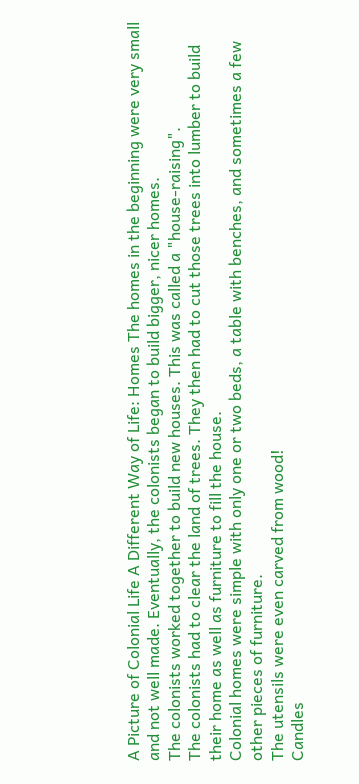A Picture of Colonial Life A Different Way of Life: Homes The homes in the beginning were very small and not well made. Eventually, the colonists began to build bigger, nicer homes.
The colonists worked together to build new houses. This was called a "house-raising".
The colonists had to clear the land of trees. They then had to cut those trees into lumber to build their home as well as furniture to fill the house.
Colonial homes were simple with only one or two beds, a table with benches, and sometimes a few other pieces of furniture.
The utensils were even carved from wood!
Candles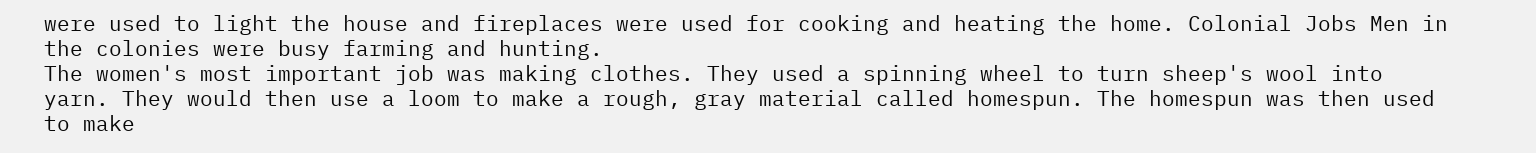were used to light the house and fireplaces were used for cooking and heating the home. Colonial Jobs Men in the colonies were busy farming and hunting.
The women's most important job was making clothes. They used a spinning wheel to turn sheep's wool into yarn. They would then use a loom to make a rough, gray material called homespun. The homespun was then used to make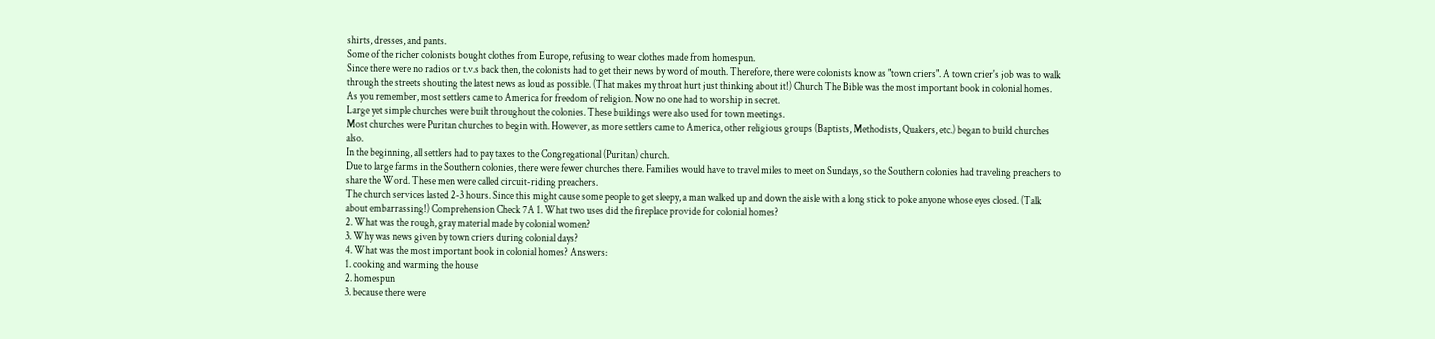shirts, dresses, and pants.
Some of the richer colonists bought clothes from Europe, refusing to wear clothes made from homespun.
Since there were no radios or t.v.s back then, the colonists had to get their news by word of mouth. Therefore, there were colonists know as "town criers". A town crier's job was to walk through the streets shouting the latest news as loud as possible. (That makes my throat hurt just thinking about it!) Church The Bible was the most important book in colonial homes.
As you remember, most settlers came to America for freedom of religion. Now no one had to worship in secret.
Large yet simple churches were built throughout the colonies. These buildings were also used for town meetings.
Most churches were Puritan churches to begin with. However, as more settlers came to America, other religious groups (Baptists, Methodists, Quakers, etc.) began to build churches also.
In the beginning, all settlers had to pay taxes to the Congregational (Puritan) church.
Due to large farms in the Southern colonies, there were fewer churches there. Families would have to travel miles to meet on Sundays, so the Southern colonies had traveling preachers to share the Word. These men were called circuit-riding preachers.
The church services lasted 2-3 hours. Since this might cause some people to get sleepy, a man walked up and down the aisle with a long stick to poke anyone whose eyes closed. (Talk about embarrassing!) Comprehension Check 7A 1. What two uses did the fireplace provide for colonial homes?
2. What was the rough, gray material made by colonial women?
3. Why was news given by town criers during colonial days?
4. What was the most important book in colonial homes? Answers:
1. cooking and warming the house
2. homespun
3. because there were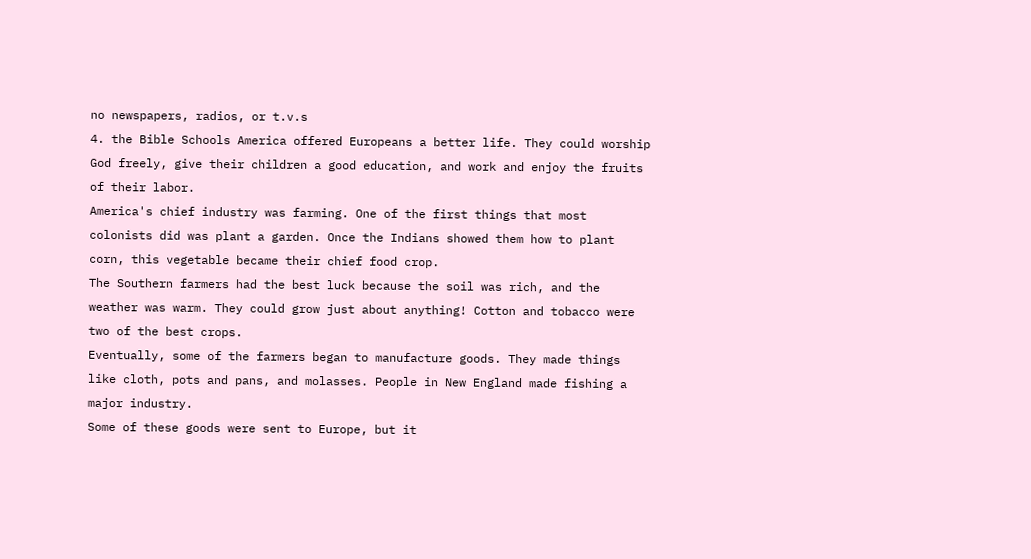no newspapers, radios, or t.v.s
4. the Bible Schools America offered Europeans a better life. They could worship God freely, give their children a good education, and work and enjoy the fruits of their labor.
America's chief industry was farming. One of the first things that most colonists did was plant a garden. Once the Indians showed them how to plant corn, this vegetable became their chief food crop.
The Southern farmers had the best luck because the soil was rich, and the weather was warm. They could grow just about anything! Cotton and tobacco were two of the best crops.
Eventually, some of the farmers began to manufacture goods. They made things like cloth, pots and pans, and molasses. People in New England made fishing a major industry.
Some of these goods were sent to Europe, but it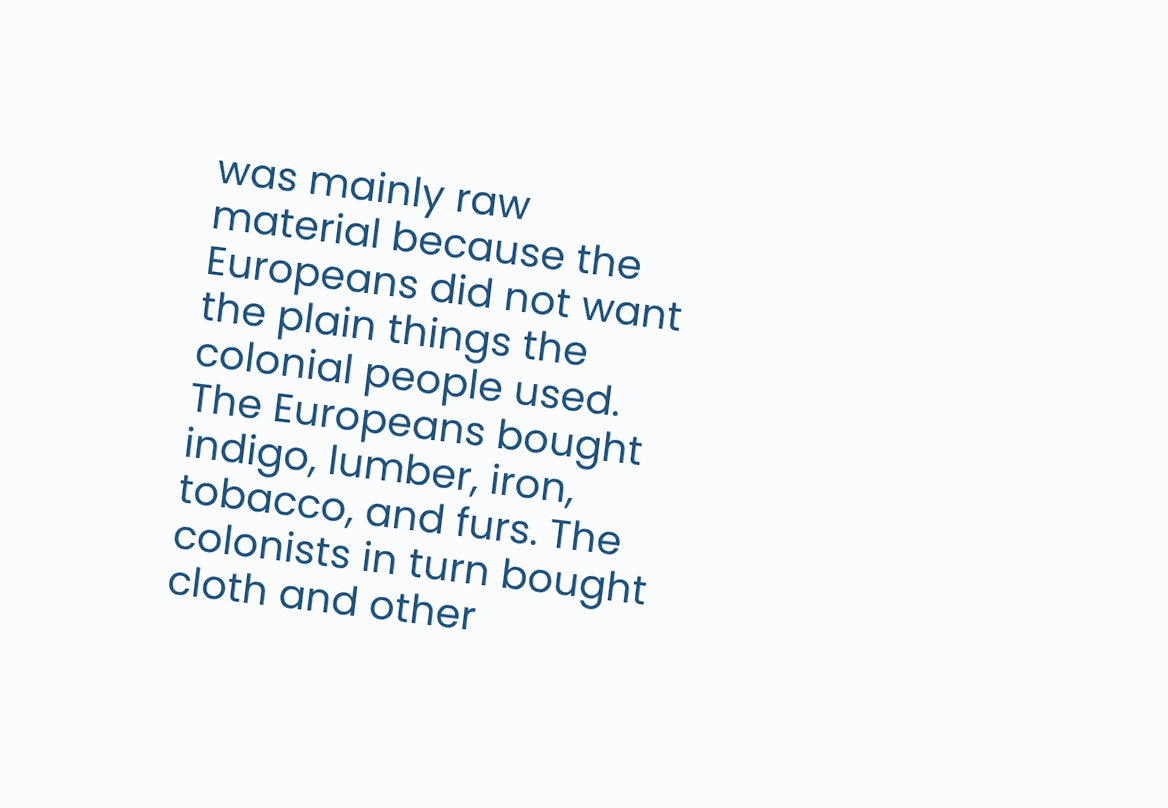was mainly raw material because the Europeans did not want the plain things the colonial people used.
The Europeans bought indigo, lumber, iron, tobacco, and furs. The colonists in turn bought cloth and other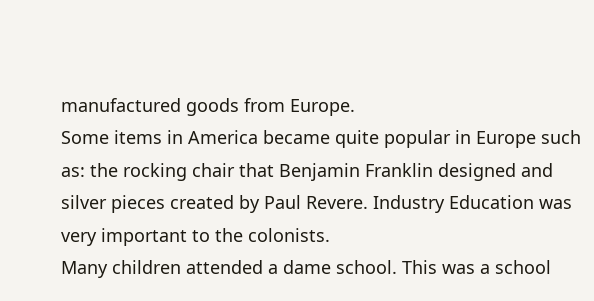manufactured goods from Europe.
Some items in America became quite popular in Europe such as: the rocking chair that Benjamin Franklin designed and silver pieces created by Paul Revere. Industry Education was very important to the colonists.
Many children attended a dame school. This was a school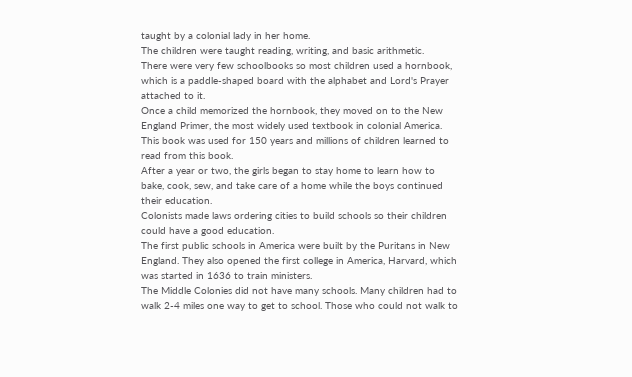taught by a colonial lady in her home.
The children were taught reading, writing, and basic arithmetic.
There were very few schoolbooks so most children used a hornbook, which is a paddle-shaped board with the alphabet and Lord's Prayer attached to it.
Once a child memorized the hornbook, they moved on to the New England Primer, the most widely used textbook in colonial America. This book was used for 150 years and millions of children learned to read from this book.
After a year or two, the girls began to stay home to learn how to bake, cook, sew, and take care of a home while the boys continued their education.
Colonists made laws ordering cities to build schools so their children could have a good education.
The first public schools in America were built by the Puritans in New England. They also opened the first college in America, Harvard, which was started in 1636 to train ministers.
The Middle Colonies did not have many schools. Many children had to walk 2-4 miles one way to get to school. Those who could not walk to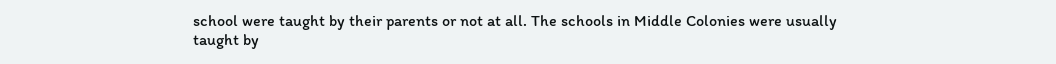school were taught by their parents or not at all. The schools in Middle Colonies were usually taught by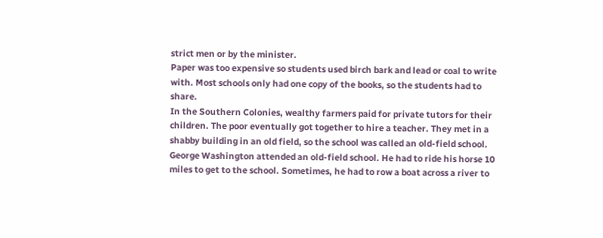strict men or by the minister.
Paper was too expensive so students used birch bark and lead or coal to write with. Most schools only had one copy of the books, so the students had to share.
In the Southern Colonies, wealthy farmers paid for private tutors for their children. The poor eventually got together to hire a teacher. They met in a shabby building in an old field, so the school was called an old-field school.
George Washington attended an old-field school. He had to ride his horse 10 miles to get to the school. Sometimes, he had to row a boat across a river to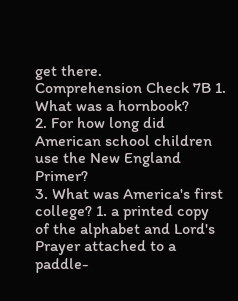get there.
Comprehension Check 7B 1. What was a hornbook?
2. For how long did American school children use the New England Primer?
3. What was America's first college? 1. a printed copy of the alphabet and Lord's Prayer attached to a paddle-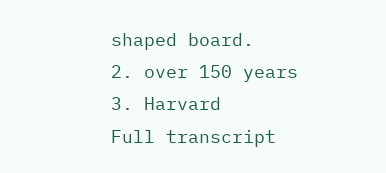shaped board.
2. over 150 years
3. Harvard
Full transcript